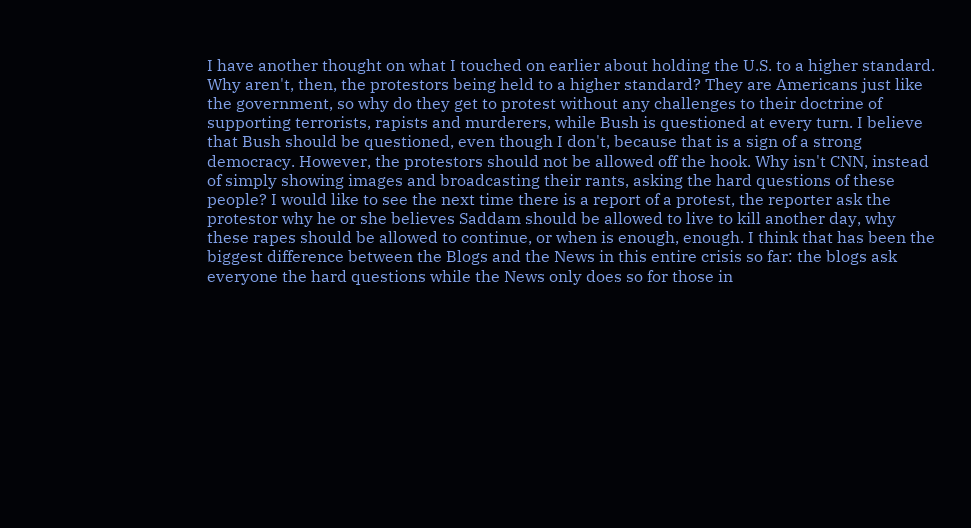I have another thought on what I touched on earlier about holding the U.S. to a higher standard. Why aren't, then, the protestors being held to a higher standard? They are Americans just like the government, so why do they get to protest without any challenges to their doctrine of supporting terrorists, rapists and murderers, while Bush is questioned at every turn. I believe that Bush should be questioned, even though I don't, because that is a sign of a strong democracy. However, the protestors should not be allowed off the hook. Why isn't CNN, instead of simply showing images and broadcasting their rants, asking the hard questions of these people? I would like to see the next time there is a report of a protest, the reporter ask the protestor why he or she believes Saddam should be allowed to live to kill another day, why these rapes should be allowed to continue, or when is enough, enough. I think that has been the biggest difference between the Blogs and the News in this entire crisis so far: the blogs ask everyone the hard questions while the News only does so for those in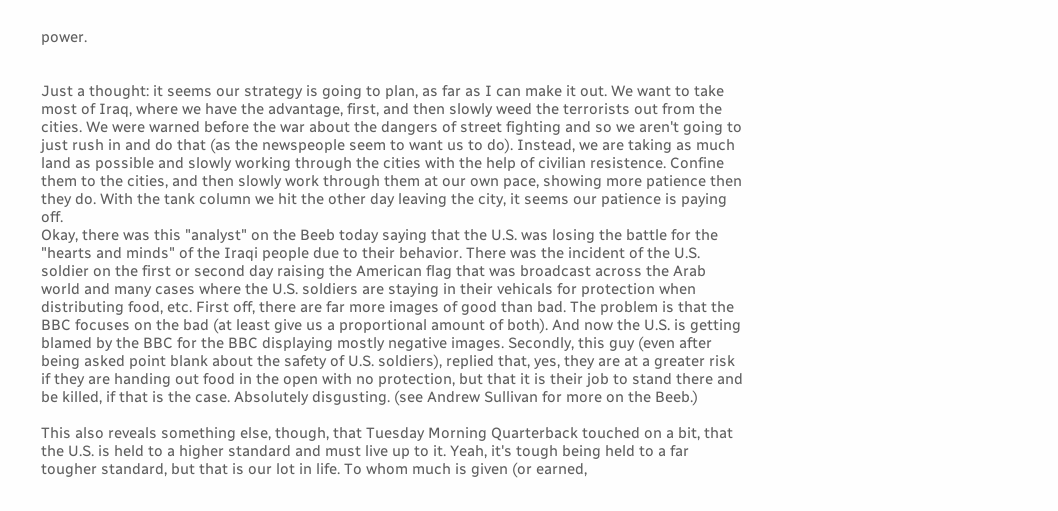power.


Just a thought: it seems our strategy is going to plan, as far as I can make it out. We want to take most of Iraq, where we have the advantage, first, and then slowly weed the terrorists out from the cities. We were warned before the war about the dangers of street fighting and so we aren't going to just rush in and do that (as the newspeople seem to want us to do). Instead, we are taking as much land as possible and slowly working through the cities with the help of civilian resistence. Confine them to the cities, and then slowly work through them at our own pace, showing more patience then they do. With the tank column we hit the other day leaving the city, it seems our patience is paying off.
Okay, there was this "analyst" on the Beeb today saying that the U.S. was losing the battle for the "hearts and minds" of the Iraqi people due to their behavior. There was the incident of the U.S. soldier on the first or second day raising the American flag that was broadcast across the Arab world and many cases where the U.S. soldiers are staying in their vehicals for protection when distributing food, etc. First off, there are far more images of good than bad. The problem is that the BBC focuses on the bad (at least give us a proportional amount of both). And now the U.S. is getting blamed by the BBC for the BBC displaying mostly negative images. Secondly, this guy (even after being asked point blank about the safety of U.S. soldiers), replied that, yes, they are at a greater risk if they are handing out food in the open with no protection, but that it is their job to stand there and be killed, if that is the case. Absolutely disgusting. (see Andrew Sullivan for more on the Beeb.)

This also reveals something else, though, that Tuesday Morning Quarterback touched on a bit, that the U.S. is held to a higher standard and must live up to it. Yeah, it's tough being held to a far tougher standard, but that is our lot in life. To whom much is given (or earned,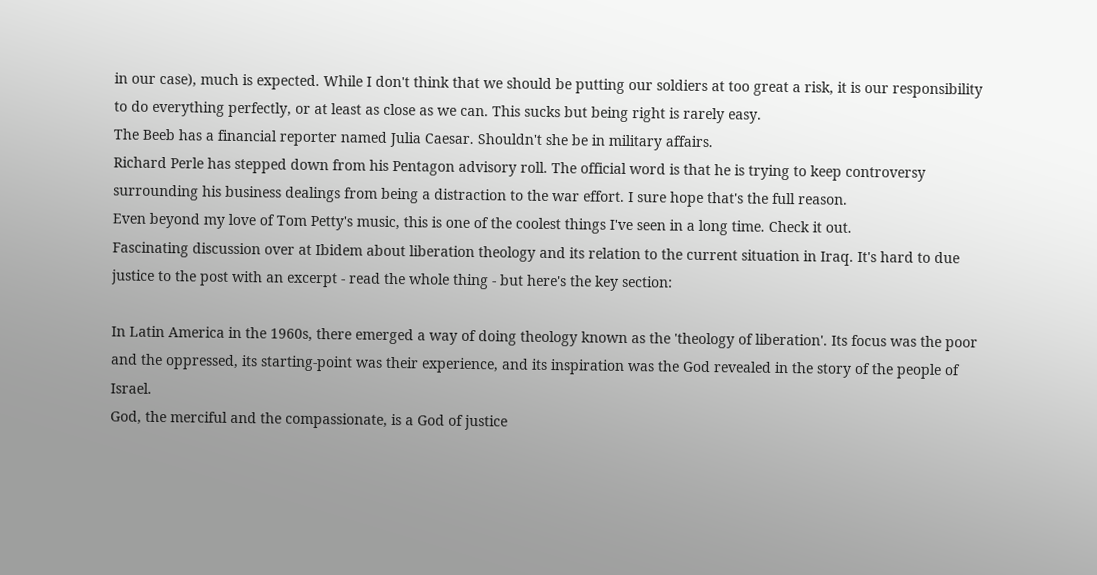in our case), much is expected. While I don't think that we should be putting our soldiers at too great a risk, it is our responsibility to do everything perfectly, or at least as close as we can. This sucks but being right is rarely easy.
The Beeb has a financial reporter named Julia Caesar. Shouldn't she be in military affairs.
Richard Perle has stepped down from his Pentagon advisory roll. The official word is that he is trying to keep controversy surrounding his business dealings from being a distraction to the war effort. I sure hope that's the full reason.
Even beyond my love of Tom Petty's music, this is one of the coolest things I've seen in a long time. Check it out.
Fascinating discussion over at Ibidem about liberation theology and its relation to the current situation in Iraq. It's hard to due justice to the post with an excerpt - read the whole thing - but here's the key section:

In Latin America in the 1960s, there emerged a way of doing theology known as the 'theology of liberation'. Its focus was the poor and the oppressed, its starting-point was their experience, and its inspiration was the God revealed in the story of the people of Israel.
God, the merciful and the compassionate, is a God of justice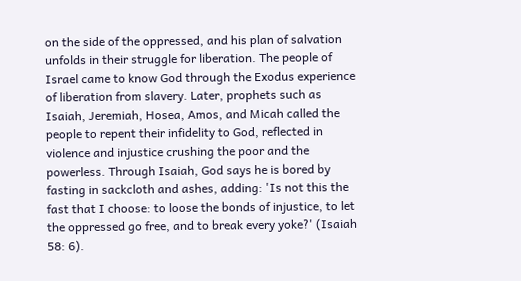on the side of the oppressed, and his plan of salvation unfolds in their struggle for liberation. The people of Israel came to know God through the Exodus experience of liberation from slavery. Later, prophets such as Isaiah, Jeremiah, Hosea, Amos, and Micah called the people to repent their infidelity to God, reflected in violence and injustice crushing the poor and the powerless. Through Isaiah, God says he is bored by fasting in sackcloth and ashes, adding: 'Is not this the fast that I choose: to loose the bonds of injustice, to let the oppressed go free, and to break every yoke?' (Isaiah 58: 6).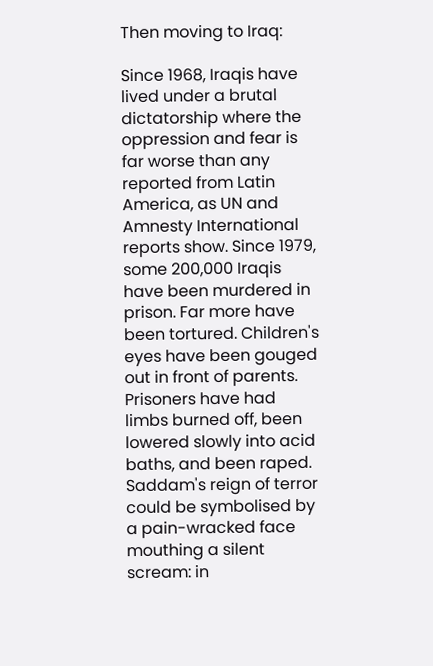Then moving to Iraq:

Since 1968, Iraqis have lived under a brutal dictatorship where the oppression and fear is far worse than any reported from Latin America, as UN and Amnesty International reports show. Since 1979, some 200,000 Iraqis have been murdered in prison. Far more have been tortured. Children's eyes have been gouged out in front of parents. Prisoners have had limbs burned off, been lowered slowly into acid baths, and been raped. Saddam's reign of terror could be symbolised by a pain-wracked face mouthing a silent scream: in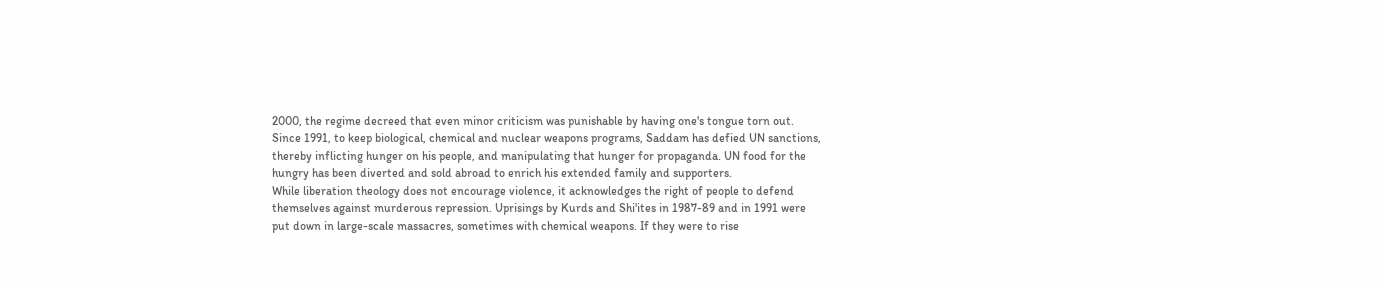2000, the regime decreed that even minor criticism was punishable by having one's tongue torn out.
Since 1991, to keep biological, chemical and nuclear weapons programs, Saddam has defied UN sanctions, thereby inflicting hunger on his people, and manipulating that hunger for propaganda. UN food for the hungry has been diverted and sold abroad to enrich his extended family and supporters.
While liberation theology does not encourage violence, it acknowledges the right of people to defend themselves against murderous repression. Uprisings by Kurds and Shi'ites in 1987-89 and in 1991 were put down in large-scale massacres, sometimes with chemical weapons. If they were to rise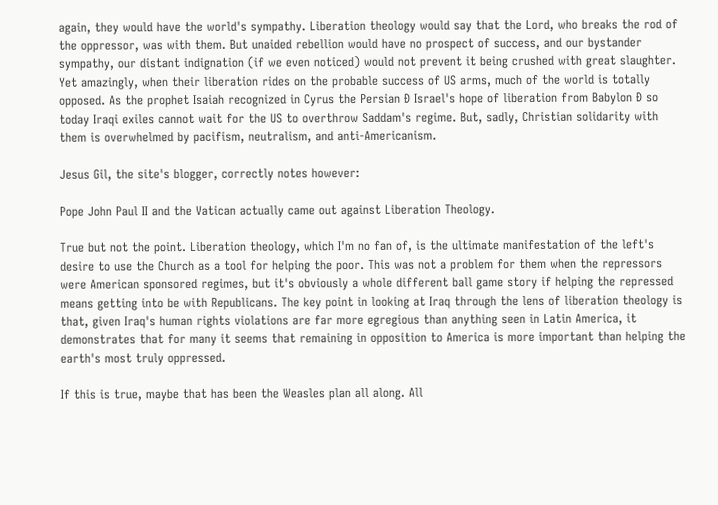again, they would have the world's sympathy. Liberation theology would say that the Lord, who breaks the rod of the oppressor, was with them. But unaided rebellion would have no prospect of success, and our bystander sympathy, our distant indignation (if we even noticed) would not prevent it being crushed with great slaughter.
Yet amazingly, when their liberation rides on the probable success of US arms, much of the world is totally opposed. As the prophet Isaiah recognized in Cyrus the Persian Ð Israel's hope of liberation from Babylon Ð so today Iraqi exiles cannot wait for the US to overthrow Saddam's regime. But, sadly, Christian solidarity with them is overwhelmed by pacifism, neutralism, and anti-Americanism.

Jesus Gil, the site's blogger, correctly notes however:

Pope John Paul II and the Vatican actually came out against Liberation Theology.

True but not the point. Liberation theology, which I'm no fan of, is the ultimate manifestation of the left's desire to use the Church as a tool for helping the poor. This was not a problem for them when the repressors were American sponsored regimes, but it's obviously a whole different ball game story if helping the repressed means getting into be with Republicans. The key point in looking at Iraq through the lens of liberation theology is that, given Iraq's human rights violations are far more egregious than anything seen in Latin America, it demonstrates that for many it seems that remaining in opposition to America is more important than helping the earth's most truly oppressed.

If this is true, maybe that has been the Weasles plan all along. All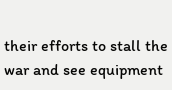their efforts to stall the war and see equipment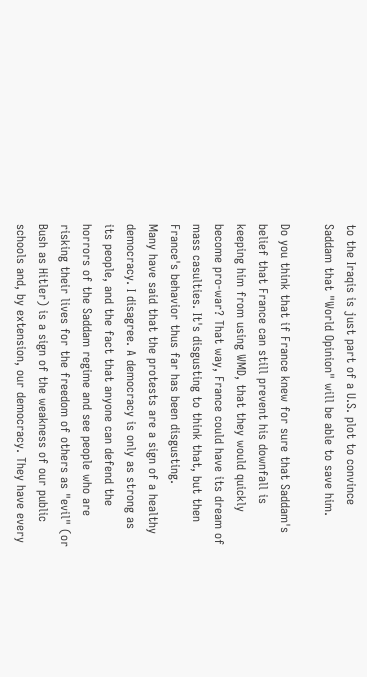to the Iraqis is just part of a U.S. plot to convince Saddam that "World Opinion" will be able to save him.

Do you think that if France knew for sure that Saddam's belief that France can still prevent his downfall is keeping him from using WMD, that they would quickly become pro-war? That way, France could have its dream of mass casulties. It's disgusting to think that, but then France's behavior thus far has been disgusting.
Many have said that the protests are a sign of a healthy democracy. I disagree. A democracy is only as strong as its people, and the fact that anyone can defend the horrors of the Saddam regime and see people who are risking their lives for the freedom of others as "evil" (or Bush as Hitler) is a sign of the weakness of our public schools and, by extension, our democracy. They have every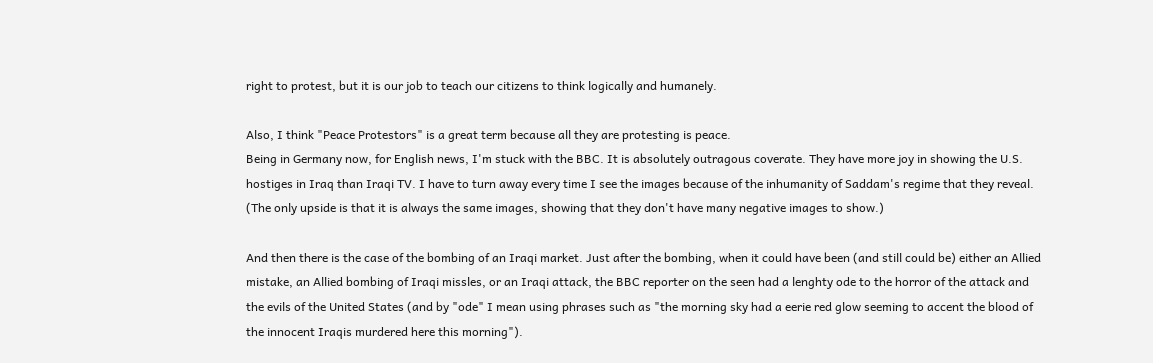right to protest, but it is our job to teach our citizens to think logically and humanely.

Also, I think "Peace Protestors" is a great term because all they are protesting is peace.
Being in Germany now, for English news, I'm stuck with the BBC. It is absolutely outragous coverate. They have more joy in showing the U.S. hostiges in Iraq than Iraqi TV. I have to turn away every time I see the images because of the inhumanity of Saddam's regime that they reveal. (The only upside is that it is always the same images, showing that they don't have many negative images to show.)

And then there is the case of the bombing of an Iraqi market. Just after the bombing, when it could have been (and still could be) either an Allied mistake, an Allied bombing of Iraqi missles, or an Iraqi attack, the BBC reporter on the seen had a lenghty ode to the horror of the attack and the evils of the United States (and by "ode" I mean using phrases such as "the morning sky had a eerie red glow seeming to accent the blood of the innocent Iraqis murdered here this morning").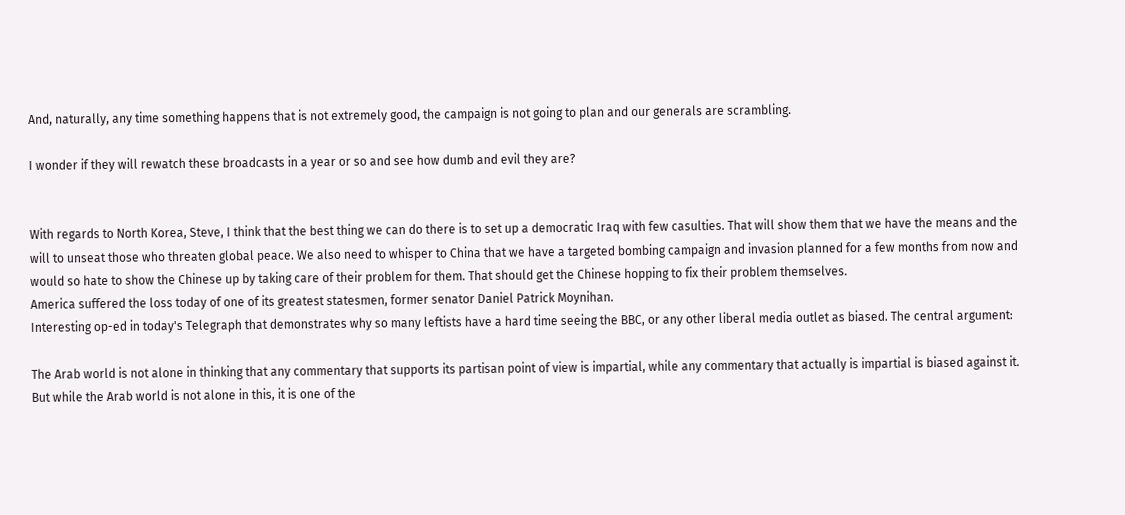And, naturally, any time something happens that is not extremely good, the campaign is not going to plan and our generals are scrambling.

I wonder if they will rewatch these broadcasts in a year or so and see how dumb and evil they are?


With regards to North Korea, Steve, I think that the best thing we can do there is to set up a democratic Iraq with few casulties. That will show them that we have the means and the will to unseat those who threaten global peace. We also need to whisper to China that we have a targeted bombing campaign and invasion planned for a few months from now and would so hate to show the Chinese up by taking care of their problem for them. That should get the Chinese hopping to fix their problem themselves.
America suffered the loss today of one of its greatest statesmen, former senator Daniel Patrick Moynihan.
Interesting op-ed in today's Telegraph that demonstrates why so many leftists have a hard time seeing the BBC, or any other liberal media outlet as biased. The central argument:

The Arab world is not alone in thinking that any commentary that supports its partisan point of view is impartial, while any commentary that actually is impartial is biased against it. But while the Arab world is not alone in this, it is one of the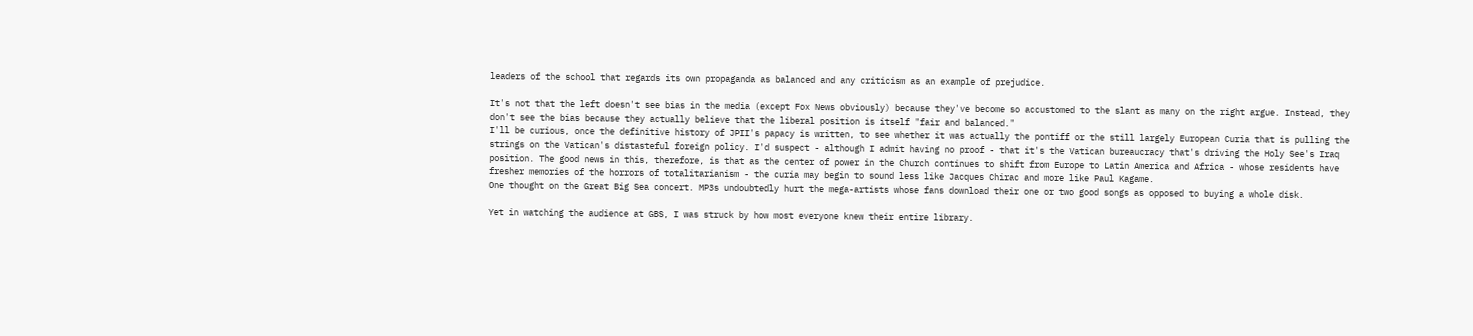leaders of the school that regards its own propaganda as balanced and any criticism as an example of prejudice.

It's not that the left doesn't see bias in the media (except Fox News obviously) because they've become so accustomed to the slant as many on the right argue. Instead, they don't see the bias because they actually believe that the liberal position is itself "fair and balanced."
I'll be curious, once the definitive history of JPII's papacy is written, to see whether it was actually the pontiff or the still largely European Curia that is pulling the strings on the Vatican's distasteful foreign policy. I'd suspect - although I admit having no proof - that it's the Vatican bureaucracy that's driving the Holy See's Iraq position. The good news in this, therefore, is that as the center of power in the Church continues to shift from Europe to Latin America and Africa - whose residents have fresher memories of the horrors of totalitarianism - the curia may begin to sound less like Jacques Chirac and more like Paul Kagame.
One thought on the Great Big Sea concert. MP3s undoubtedly hurt the mega-artists whose fans download their one or two good songs as opposed to buying a whole disk.

Yet in watching the audience at GBS, I was struck by how most everyone knew their entire library.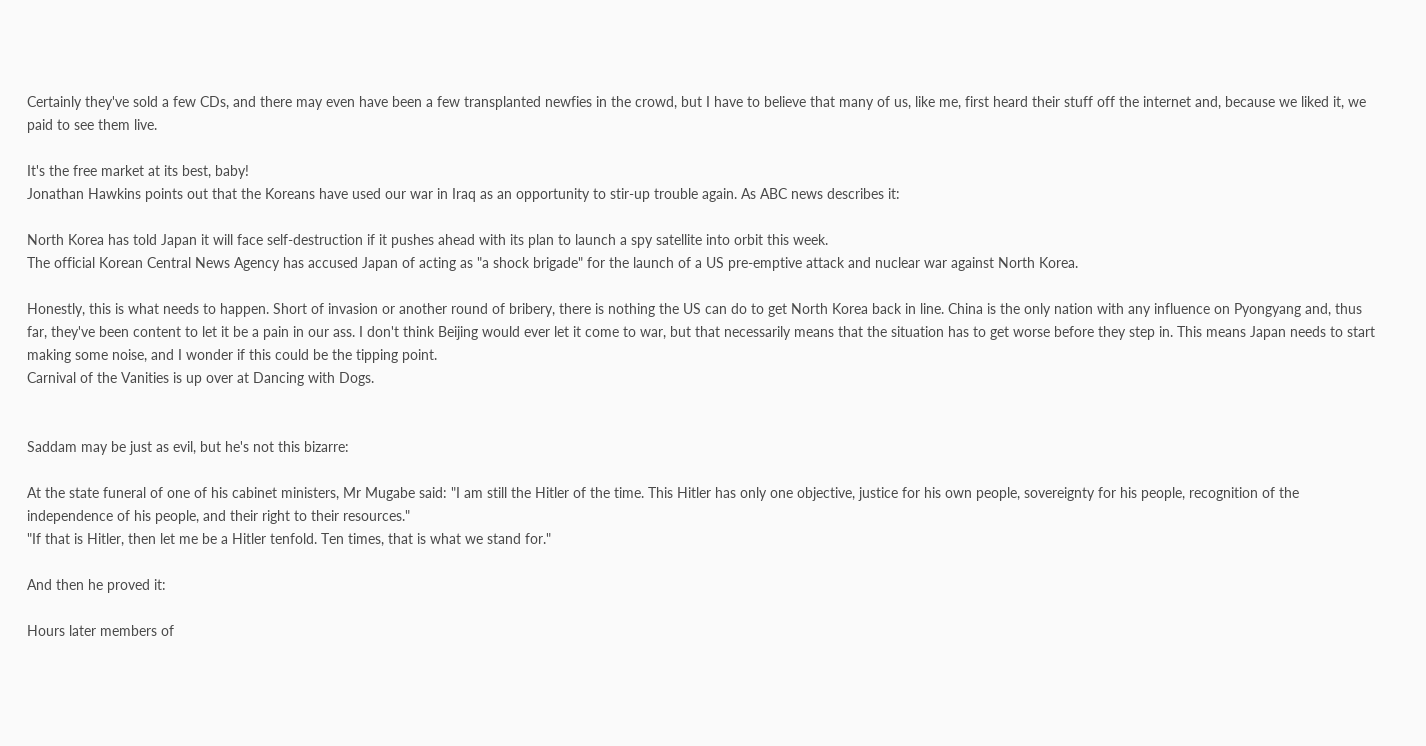Certainly they've sold a few CDs, and there may even have been a few transplanted newfies in the crowd, but I have to believe that many of us, like me, first heard their stuff off the internet and, because we liked it, we paid to see them live.

It's the free market at its best, baby!
Jonathan Hawkins points out that the Koreans have used our war in Iraq as an opportunity to stir-up trouble again. As ABC news describes it:

North Korea has told Japan it will face self-destruction if it pushes ahead with its plan to launch a spy satellite into orbit this week.
The official Korean Central News Agency has accused Japan of acting as "a shock brigade" for the launch of a US pre-emptive attack and nuclear war against North Korea.

Honestly, this is what needs to happen. Short of invasion or another round of bribery, there is nothing the US can do to get North Korea back in line. China is the only nation with any influence on Pyongyang and, thus far, they've been content to let it be a pain in our ass. I don't think Beijing would ever let it come to war, but that necessarily means that the situation has to get worse before they step in. This means Japan needs to start making some noise, and I wonder if this could be the tipping point.
Carnival of the Vanities is up over at Dancing with Dogs.


Saddam may be just as evil, but he's not this bizarre:

At the state funeral of one of his cabinet ministers, Mr Mugabe said: "I am still the Hitler of the time. This Hitler has only one objective, justice for his own people, sovereignty for his people, recognition of the independence of his people, and their right to their resources."
"If that is Hitler, then let me be a Hitler tenfold. Ten times, that is what we stand for."

And then he proved it:

Hours later members of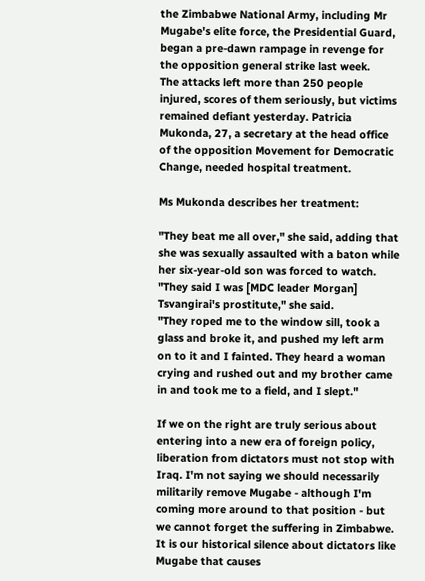the Zimbabwe National Army, including Mr Mugabe's elite force, the Presidential Guard, began a pre-dawn rampage in revenge for the opposition general strike last week.
The attacks left more than 250 people injured, scores of them seriously, but victims remained defiant yesterday. Patricia Mukonda, 27, a secretary at the head office of the opposition Movement for Democratic Change, needed hospital treatment.

Ms Mukonda describes her treatment:

"They beat me all over," she said, adding that she was sexually assaulted with a baton while her six-year-old son was forced to watch.
"They said I was [MDC leader Morgan] Tsvangirai's prostitute," she said.
"They roped me to the window sill, took a glass and broke it, and pushed my left arm on to it and I fainted. They heard a woman crying and rushed out and my brother came in and took me to a field, and I slept."

If we on the right are truly serious about entering into a new era of foreign policy, liberation from dictators must not stop with Iraq. I'm not saying we should necessarily militarily remove Mugabe - although I'm coming more around to that position - but we cannot forget the suffering in Zimbabwe. It is our historical silence about dictators like Mugabe that causes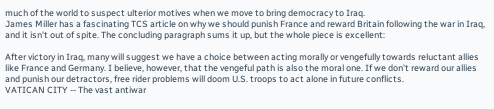much of the world to suspect ulterior motives when we move to bring democracy to Iraq.
James Miller has a fascinating TCS article on why we should punish France and reward Britain following the war in Iraq, and it isn't out of spite. The concluding paragraph sums it up, but the whole piece is excellent:

After victory in Iraq, many will suggest we have a choice between acting morally or vengefully towards reluctant allies like France and Germany. I believe, however, that the vengeful path is also the moral one. If we don't reward our allies and punish our detractors, free rider problems will doom U.S. troops to act alone in future conflicts.
VATICAN CITY -- The vast antiwar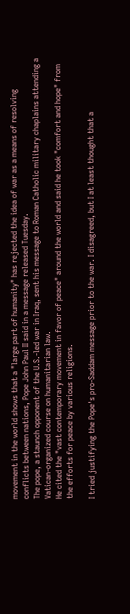movement in the world shows that a "large part of humanity" has rejected the idea of war as a means of resolving conflicts between nations, Pope John Paul II said in a message released Tuesday.
The pope, a staunch opponent of the U.S.-led war in Iraq, sent his message to Roman Catholic military chaplains attending a Vatican-organized course on humanitarian law.
He cited the "vast contemporary movement in favor of peace" around the world and said he took "comfort and hope" from the efforts for peace by various religions.

I tried justifying the Pope's pro-Saddam message prior to the war. I disagreed, but I at least thought that a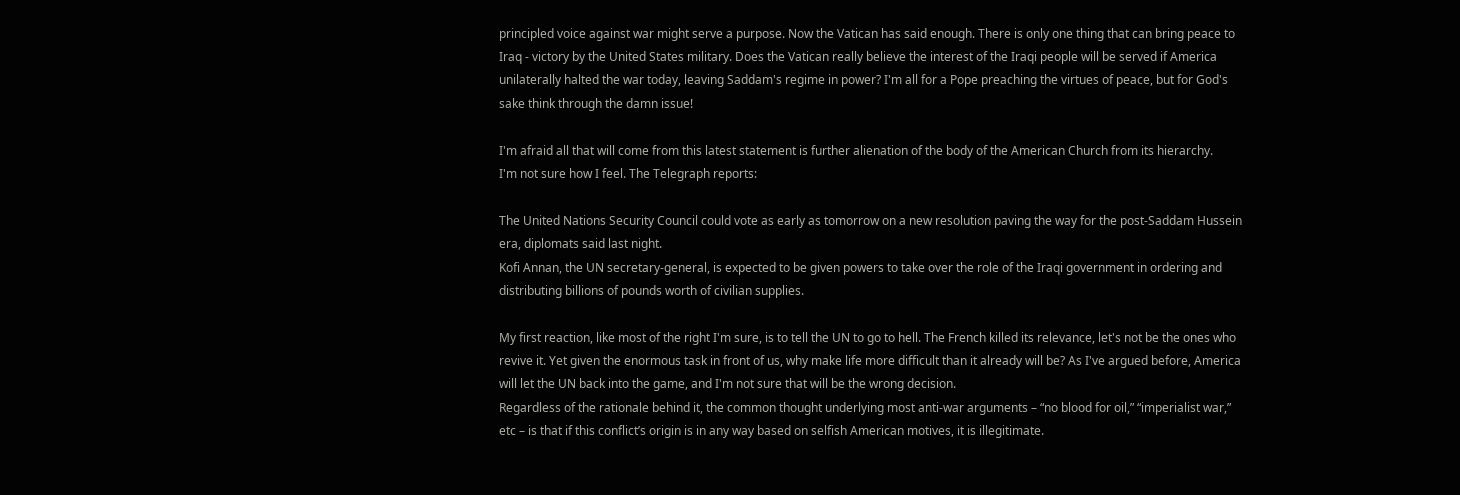principled voice against war might serve a purpose. Now the Vatican has said enough. There is only one thing that can bring peace to Iraq - victory by the United States military. Does the Vatican really believe the interest of the Iraqi people will be served if America unilaterally halted the war today, leaving Saddam's regime in power? I'm all for a Pope preaching the virtues of peace, but for God's sake think through the damn issue!

I'm afraid all that will come from this latest statement is further alienation of the body of the American Church from its hierarchy.
I'm not sure how I feel. The Telegraph reports:

The United Nations Security Council could vote as early as tomorrow on a new resolution paving the way for the post-Saddam Hussein era, diplomats said last night.
Kofi Annan, the UN secretary-general, is expected to be given powers to take over the role of the Iraqi government in ordering and distributing billions of pounds worth of civilian supplies.

My first reaction, like most of the right I'm sure, is to tell the UN to go to hell. The French killed its relevance, let's not be the ones who revive it. Yet given the enormous task in front of us, why make life more difficult than it already will be? As I've argued before, America will let the UN back into the game, and I'm not sure that will be the wrong decision.
Regardless of the rationale behind it, the common thought underlying most anti-war arguments – “no blood for oil,” “imperialist war,” etc – is that if this conflict’s origin is in any way based on selfish American motives, it is illegitimate.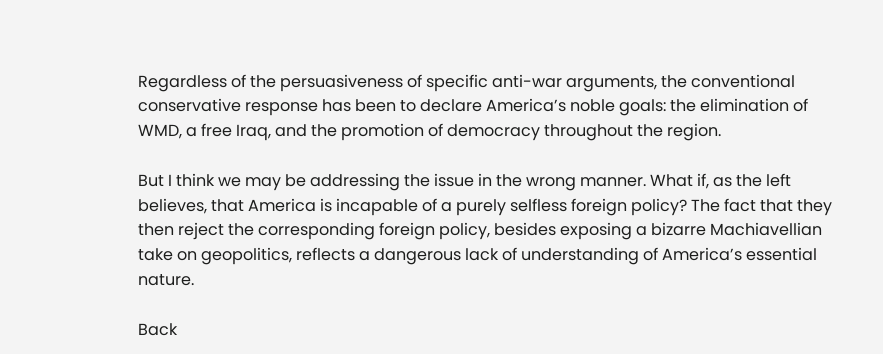Regardless of the persuasiveness of specific anti-war arguments, the conventional conservative response has been to declare America’s noble goals: the elimination of WMD, a free Iraq, and the promotion of democracy throughout the region.

But I think we may be addressing the issue in the wrong manner. What if, as the left believes, that America is incapable of a purely selfless foreign policy? The fact that they then reject the corresponding foreign policy, besides exposing a bizarre Machiavellian take on geopolitics, reflects a dangerous lack of understanding of America’s essential nature.

Back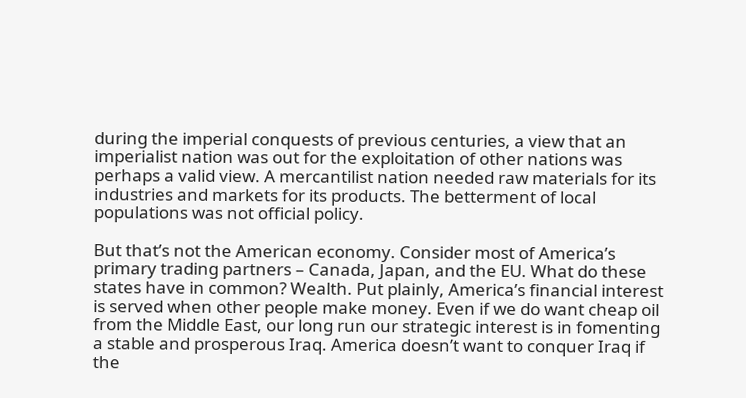during the imperial conquests of previous centuries, a view that an imperialist nation was out for the exploitation of other nations was perhaps a valid view. A mercantilist nation needed raw materials for its industries and markets for its products. The betterment of local populations was not official policy.

But that’s not the American economy. Consider most of America’s primary trading partners – Canada, Japan, and the EU. What do these states have in common? Wealth. Put plainly, America’s financial interest is served when other people make money. Even if we do want cheap oil from the Middle East, our long run our strategic interest is in fomenting a stable and prosperous Iraq. America doesn’t want to conquer Iraq if the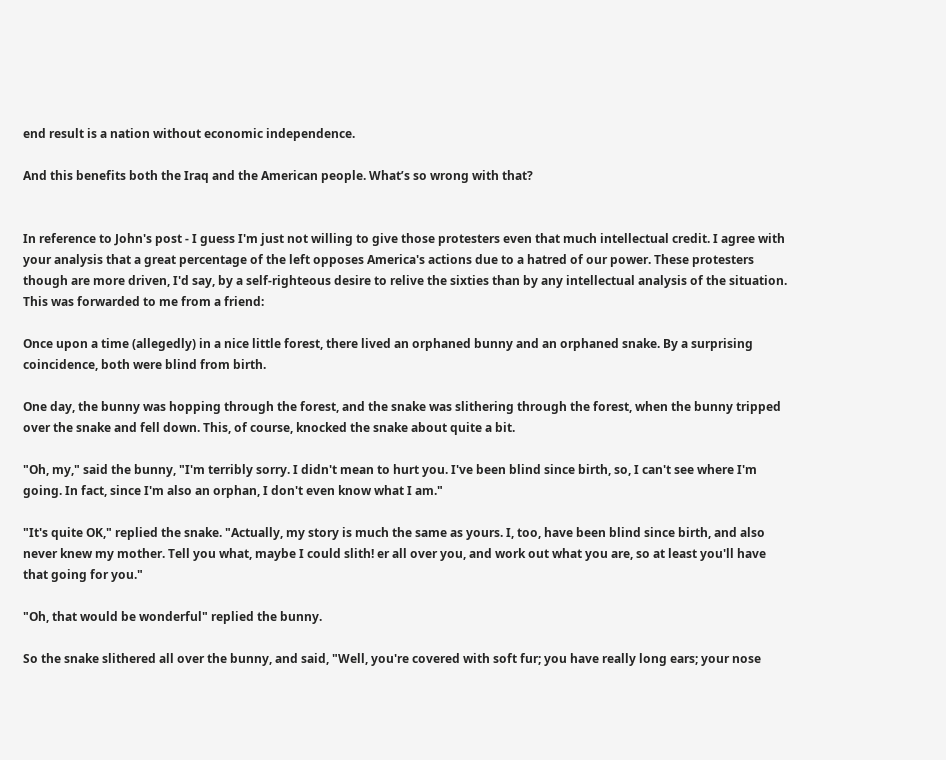end result is a nation without economic independence.

And this benefits both the Iraq and the American people. What’s so wrong with that?


In reference to John's post - I guess I'm just not willing to give those protesters even that much intellectual credit. I agree with your analysis that a great percentage of the left opposes America's actions due to a hatred of our power. These protesters though are more driven, I'd say, by a self-righteous desire to relive the sixties than by any intellectual analysis of the situation.
This was forwarded to me from a friend:

Once upon a time (allegedly) in a nice little forest, there lived an orphaned bunny and an orphaned snake. By a surprising coincidence, both were blind from birth.

One day, the bunny was hopping through the forest, and the snake was slithering through the forest, when the bunny tripped over the snake and fell down. This, of course, knocked the snake about quite a bit.

"Oh, my," said the bunny, "I'm terribly sorry. I didn't mean to hurt you. I've been blind since birth, so, I can't see where I'm going. In fact, since I'm also an orphan, I don't even know what I am."

"It's quite OK," replied the snake. "Actually, my story is much the same as yours. I, too, have been blind since birth, and also never knew my mother. Tell you what, maybe I could slith! er all over you, and work out what you are, so at least you'll have that going for you."

"Oh, that would be wonderful" replied the bunny.

So the snake slithered all over the bunny, and said, "Well, you're covered with soft fur; you have really long ears; your nose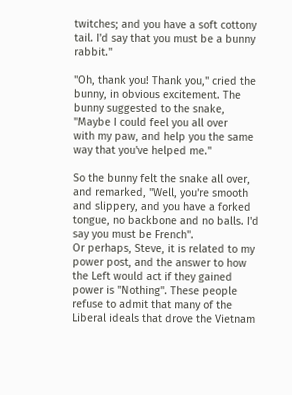twitches; and you have a soft cottony tail. I'd say that you must be a bunny rabbit."

"Oh, thank you! Thank you," cried the bunny, in obvious excitement. The bunny suggested to the snake, "Maybe I could feel you all over
with my paw, and help you the same way that you've helped me."

So the bunny felt the snake all over, and remarked, "Well, you're smooth and slippery, and you have a forked tongue, no backbone and no balls. I'd say you must be French".
Or perhaps, Steve, it is related to my power post, and the answer to how the Left would act if they gained power is "Nothing". These people refuse to admit that many of the Liberal ideals that drove the Vietnam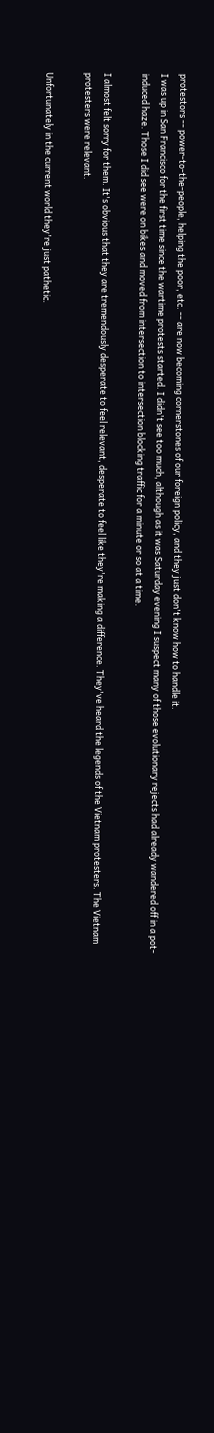protestors -- power-to-the-people, helping the poor, etc. -- are now becoming cornerstones of our foreign policy, and they just don't know how to handle it.
I was up in San Francisco for the first time since the wartime protests started. I didn't see too much, although as it was Saturday evening I suspect many of those evolutionary rejects had already wandered off in a pot-induced haze. Those I did see were on bikes and moved from intersection to intersection blocking traffic for a minute or so at a time.

I almost felt sorry for them. It's obvious that they are tremendously desperate to feel relevant, desperate to feel like they're making a difference. They've heard the legends of the Vietnam protesters. The Vietnam protesters were relevant.

Unfortunately in the current world they're just pathetic.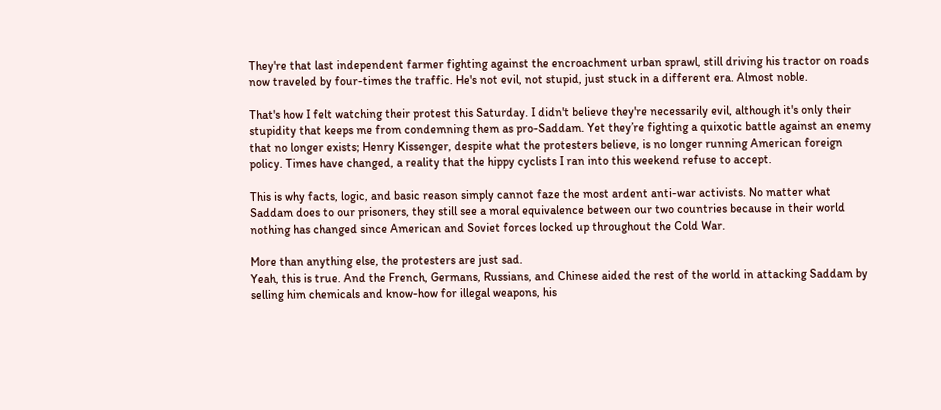They're that last independent farmer fighting against the encroachment urban sprawl, still driving his tractor on roads now traveled by four-times the traffic. He's not evil, not stupid, just stuck in a different era. Almost noble.

That's how I felt watching their protest this Saturday. I didn't believe they're necessarily evil, although it's only their stupidity that keeps me from condemning them as pro-Saddam. Yet they’re fighting a quixotic battle against an enemy that no longer exists; Henry Kissenger, despite what the protesters believe, is no longer running American foreign policy. Times have changed, a reality that the hippy cyclists I ran into this weekend refuse to accept.

This is why facts, logic, and basic reason simply cannot faze the most ardent anti-war activists. No matter what Saddam does to our prisoners, they still see a moral equivalence between our two countries because in their world nothing has changed since American and Soviet forces locked up throughout the Cold War.

More than anything else, the protesters are just sad.
Yeah, this is true. And the French, Germans, Russians, and Chinese aided the rest of the world in attacking Saddam by selling him chemicals and know-how for illegal weapons, his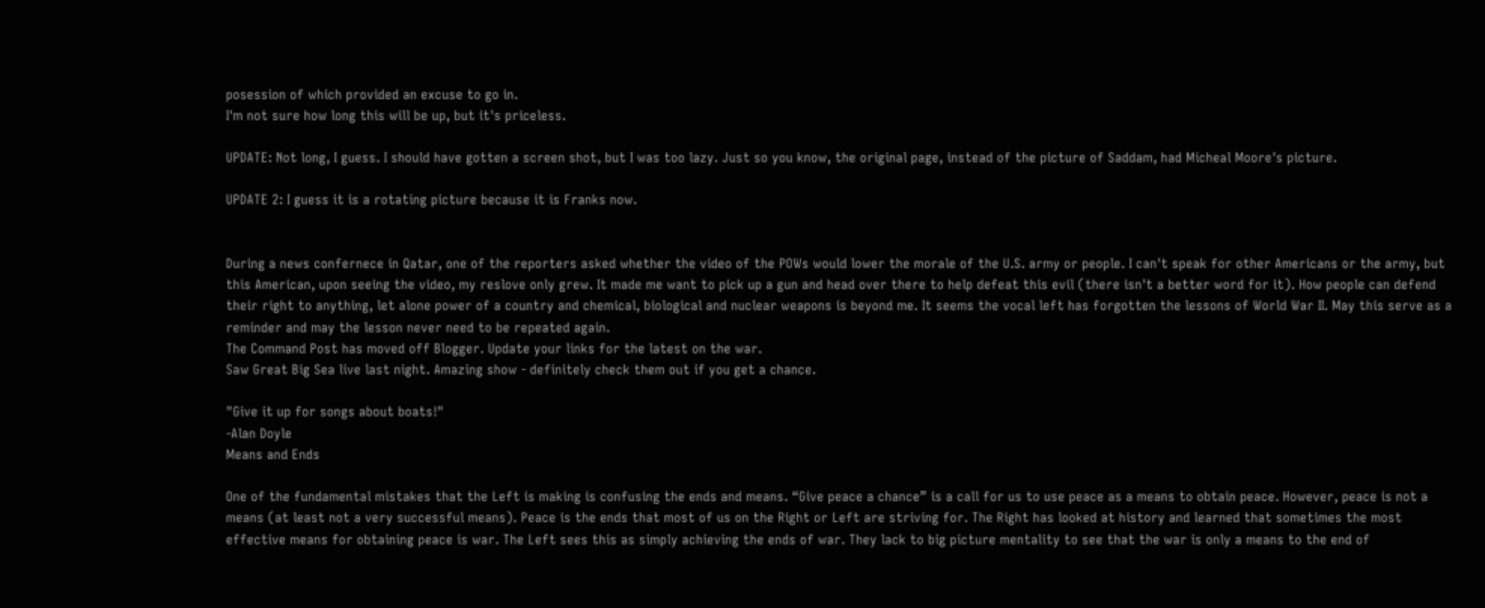posession of which provided an excuse to go in.
I'm not sure how long this will be up, but it's priceless.

UPDATE: Not long, I guess. I should have gotten a screen shot, but I was too lazy. Just so you know, the original page, instead of the picture of Saddam, had Micheal Moore's picture.

UPDATE 2: I guess it is a rotating picture because it is Franks now.


During a news confernece in Qatar, one of the reporters asked whether the video of the POWs would lower the morale of the U.S. army or people. I can't speak for other Americans or the army, but this American, upon seeing the video, my reslove only grew. It made me want to pick up a gun and head over there to help defeat this evil (there isn't a better word for it). How people can defend their right to anything, let alone power of a country and chemical, biological and nuclear weapons is beyond me. It seems the vocal left has forgotten the lessons of World War II. May this serve as a reminder and may the lesson never need to be repeated again.
The Command Post has moved off Blogger. Update your links for the latest on the war.
Saw Great Big Sea live last night. Amazing show - definitely check them out if you get a chance.

"Give it up for songs about boats!"
-Alan Doyle
Means and Ends

One of the fundamental mistakes that the Left is making is confusing the ends and means. “Give peace a chance” is a call for us to use peace as a means to obtain peace. However, peace is not a means (at least not a very successful means). Peace is the ends that most of us on the Right or Left are striving for. The Right has looked at history and learned that sometimes the most effective means for obtaining peace is war. The Left sees this as simply achieving the ends of war. They lack to big picture mentality to see that the war is only a means to the end of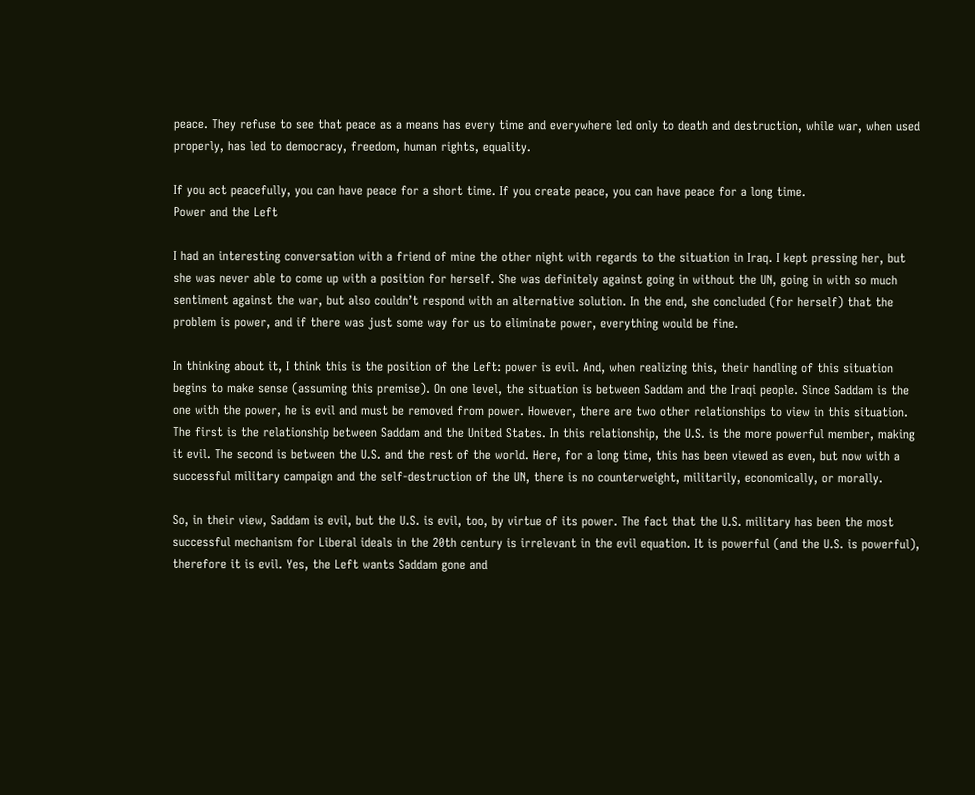peace. They refuse to see that peace as a means has every time and everywhere led only to death and destruction, while war, when used properly, has led to democracy, freedom, human rights, equality.

If you act peacefully, you can have peace for a short time. If you create peace, you can have peace for a long time.
Power and the Left

I had an interesting conversation with a friend of mine the other night with regards to the situation in Iraq. I kept pressing her, but she was never able to come up with a position for herself. She was definitely against going in without the UN, going in with so much sentiment against the war, but also couldn’t respond with an alternative solution. In the end, she concluded (for herself) that the problem is power, and if there was just some way for us to eliminate power, everything would be fine.

In thinking about it, I think this is the position of the Left: power is evil. And, when realizing this, their handling of this situation begins to make sense (assuming this premise). On one level, the situation is between Saddam and the Iraqi people. Since Saddam is the one with the power, he is evil and must be removed from power. However, there are two other relationships to view in this situation. The first is the relationship between Saddam and the United States. In this relationship, the U.S. is the more powerful member, making it evil. The second is between the U.S. and the rest of the world. Here, for a long time, this has been viewed as even, but now with a successful military campaign and the self-destruction of the UN, there is no counterweight, militarily, economically, or morally.

So, in their view, Saddam is evil, but the U.S. is evil, too, by virtue of its power. The fact that the U.S. military has been the most successful mechanism for Liberal ideals in the 20th century is irrelevant in the evil equation. It is powerful (and the U.S. is powerful), therefore it is evil. Yes, the Left wants Saddam gone and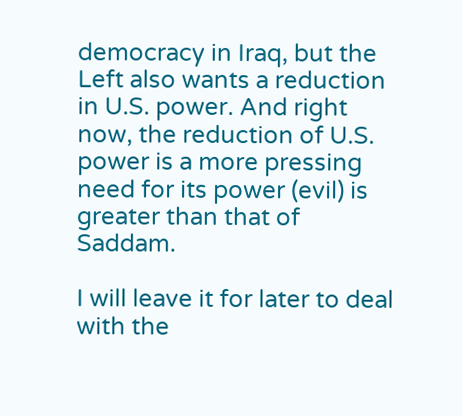democracy in Iraq, but the Left also wants a reduction in U.S. power. And right now, the reduction of U.S. power is a more pressing need for its power (evil) is greater than that of Saddam.

I will leave it for later to deal with the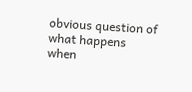obvious question of what happens when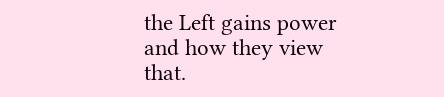the Left gains power and how they view that.